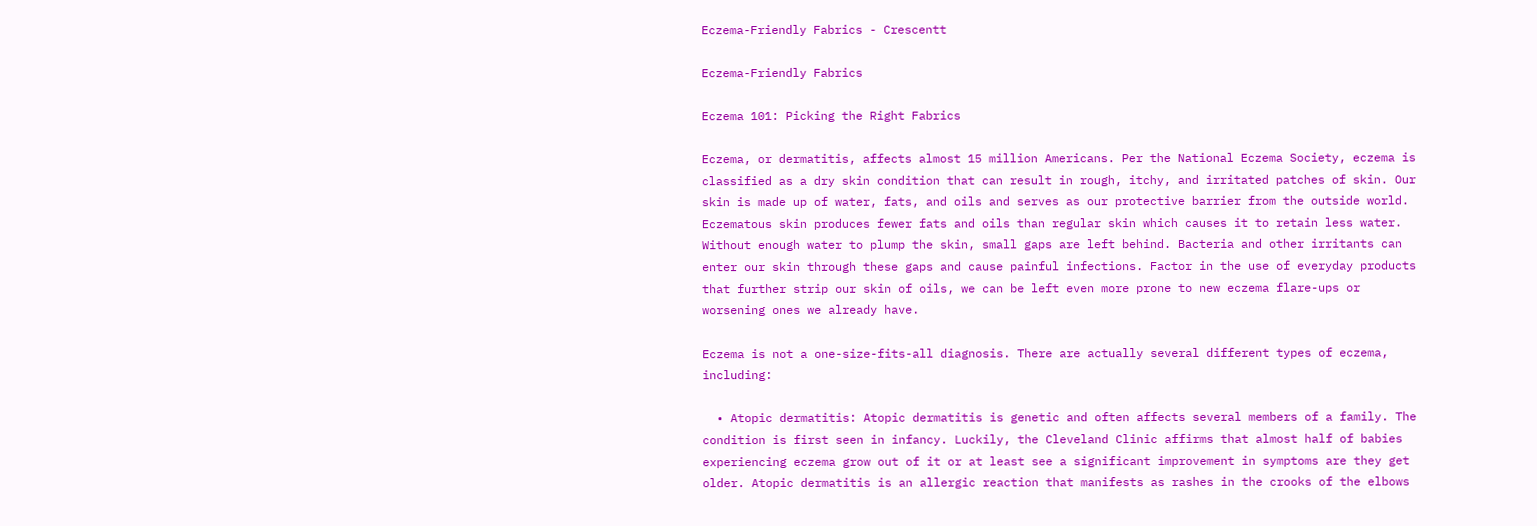Eczema-Friendly Fabrics - Crescentt

Eczema-Friendly Fabrics

Eczema 101: Picking the Right Fabrics

Eczema, or dermatitis, affects almost 15 million Americans. Per the National Eczema Society, eczema is classified as a dry skin condition that can result in rough, itchy, and irritated patches of skin. Our skin is made up of water, fats, and oils and serves as our protective barrier from the outside world. Eczematous skin produces fewer fats and oils than regular skin which causes it to retain less water. Without enough water to plump the skin, small gaps are left behind. Bacteria and other irritants can enter our skin through these gaps and cause painful infections. Factor in the use of everyday products that further strip our skin of oils, we can be left even more prone to new eczema flare-ups or worsening ones we already have.

Eczema is not a one-size-fits-all diagnosis. There are actually several different types of eczema, including:

  • Atopic dermatitis: Atopic dermatitis is genetic and often affects several members of a family. The condition is first seen in infancy. Luckily, the Cleveland Clinic affirms that almost half of babies experiencing eczema grow out of it or at least see a significant improvement in symptoms are they get older. Atopic dermatitis is an allergic reaction that manifests as rashes in the crooks of the elbows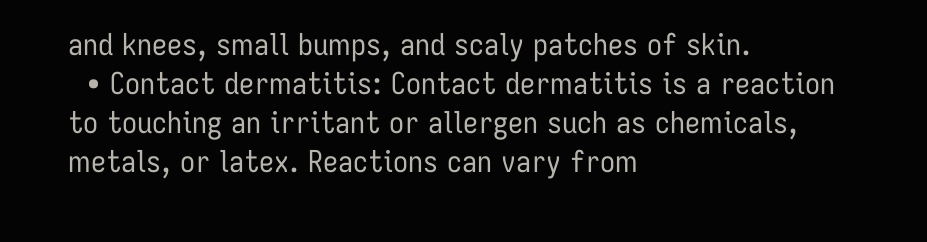and knees, small bumps, and scaly patches of skin.
  • Contact dermatitis: Contact dermatitis is a reaction to touching an irritant or allergen such as chemicals, metals, or latex. Reactions can vary from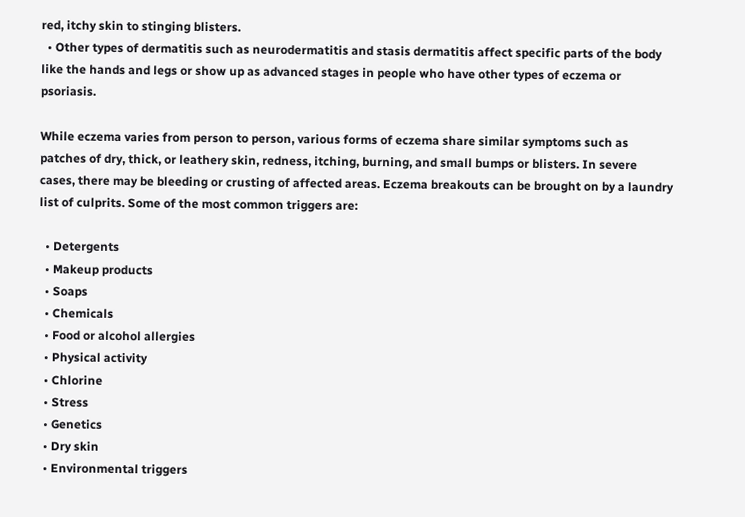red, itchy skin to stinging blisters.
  • Other types of dermatitis such as neurodermatitis and stasis dermatitis affect specific parts of the body like the hands and legs or show up as advanced stages in people who have other types of eczema or psoriasis.

While eczema varies from person to person, various forms of eczema share similar symptoms such as patches of dry, thick, or leathery skin, redness, itching, burning, and small bumps or blisters. In severe cases, there may be bleeding or crusting of affected areas. Eczema breakouts can be brought on by a laundry list of culprits. Some of the most common triggers are:

  • Detergents
  • Makeup products
  • Soaps
  • Chemicals
  • Food or alcohol allergies
  • Physical activity
  • Chlorine
  • Stress
  • Genetics
  • Dry skin
  • Environmental triggers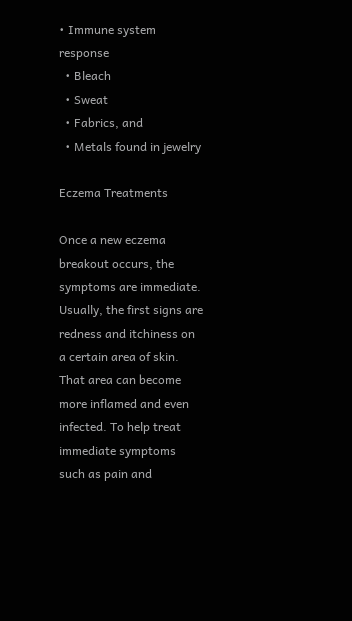• Immune system response
  • Bleach
  • Sweat
  • Fabrics, and
  • Metals found in jewelry

Eczema Treatments

Once a new eczema breakout occurs, the symptoms are immediate. Usually, the first signs are redness and itchiness on a certain area of skin. That area can become more inflamed and even infected. To help treat immediate symptoms such as pain and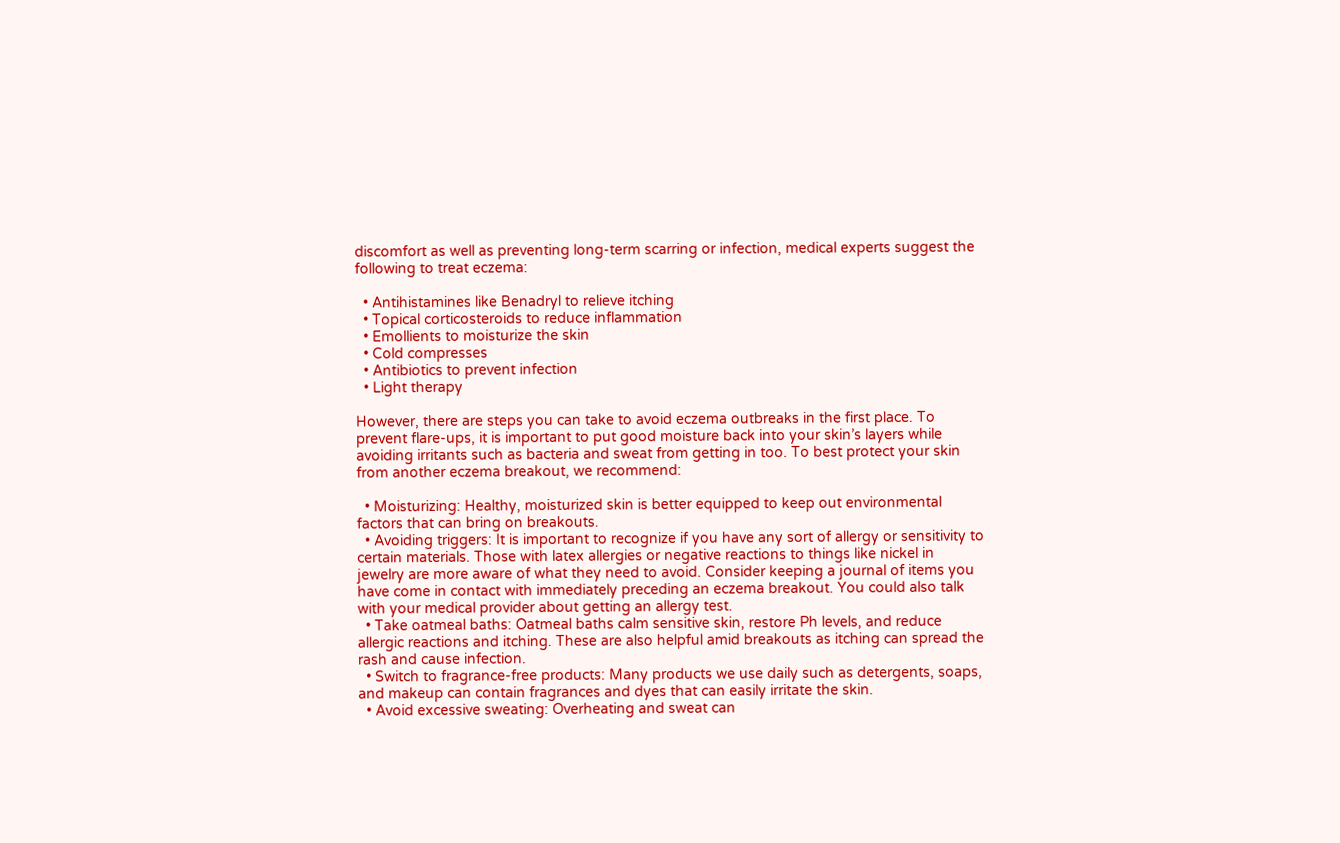discomfort as well as preventing long-term scarring or infection, medical experts suggest the following to treat eczema:

  • Antihistamines like Benadryl to relieve itching
  • Topical corticosteroids to reduce inflammation
  • Emollients to moisturize the skin
  • Cold compresses
  • Antibiotics to prevent infection
  • Light therapy

However, there are steps you can take to avoid eczema outbreaks in the first place. To prevent flare-ups, it is important to put good moisture back into your skin’s layers while avoiding irritants such as bacteria and sweat from getting in too. To best protect your skin from another eczema breakout, we recommend:

  • Moisturizing: Healthy, moisturized skin is better equipped to keep out environmental factors that can bring on breakouts.
  • Avoiding triggers: It is important to recognize if you have any sort of allergy or sensitivity to certain materials. Those with latex allergies or negative reactions to things like nickel in jewelry are more aware of what they need to avoid. Consider keeping a journal of items you have come in contact with immediately preceding an eczema breakout. You could also talk with your medical provider about getting an allergy test.
  • Take oatmeal baths: Oatmeal baths calm sensitive skin, restore Ph levels, and reduce allergic reactions and itching. These are also helpful amid breakouts as itching can spread the rash and cause infection.
  • Switch to fragrance-free products: Many products we use daily such as detergents, soaps, and makeup can contain fragrances and dyes that can easily irritate the skin.
  • Avoid excessive sweating: Overheating and sweat can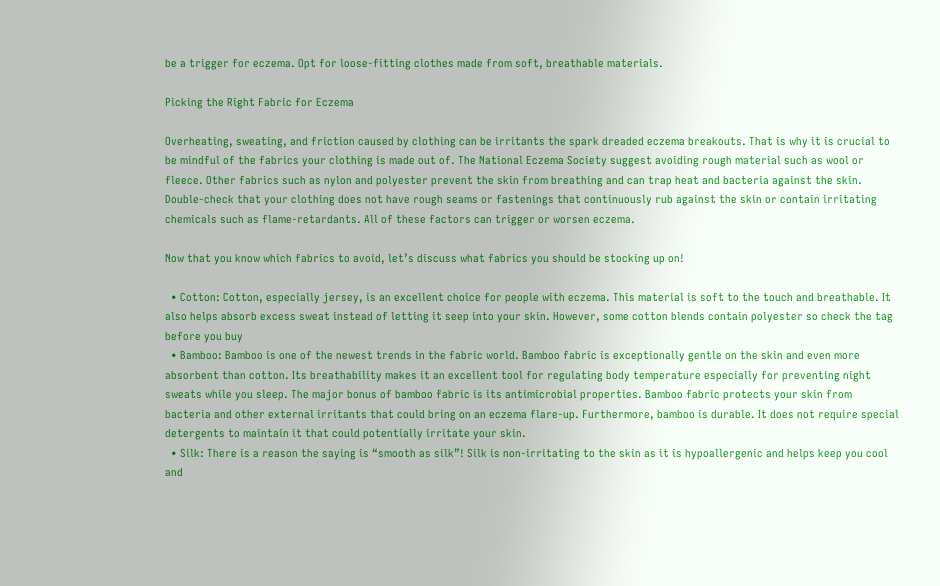be a trigger for eczema. Opt for loose-fitting clothes made from soft, breathable materials.

Picking the Right Fabric for Eczema

Overheating, sweating, and friction caused by clothing can be irritants the spark dreaded eczema breakouts. That is why it is crucial to be mindful of the fabrics your clothing is made out of. The National Eczema Society suggest avoiding rough material such as wool or fleece. Other fabrics such as nylon and polyester prevent the skin from breathing and can trap heat and bacteria against the skin. Double-check that your clothing does not have rough seams or fastenings that continuously rub against the skin or contain irritating chemicals such as flame-retardants. All of these factors can trigger or worsen eczema.

Now that you know which fabrics to avoid, let’s discuss what fabrics you should be stocking up on!

  • Cotton: Cotton, especially jersey, is an excellent choice for people with eczema. This material is soft to the touch and breathable. It also helps absorb excess sweat instead of letting it seep into your skin. However, some cotton blends contain polyester so check the tag before you buy
  • Bamboo: Bamboo is one of the newest trends in the fabric world. Bamboo fabric is exceptionally gentle on the skin and even more absorbent than cotton. Its breathability makes it an excellent tool for regulating body temperature especially for preventing night sweats while you sleep. The major bonus of bamboo fabric is its antimicrobial properties. Bamboo fabric protects your skin from bacteria and other external irritants that could bring on an eczema flare-up. Furthermore, bamboo is durable. It does not require special detergents to maintain it that could potentially irritate your skin.
  • Silk: There is a reason the saying is “smooth as silk”! Silk is non-irritating to the skin as it is hypoallergenic and helps keep you cool and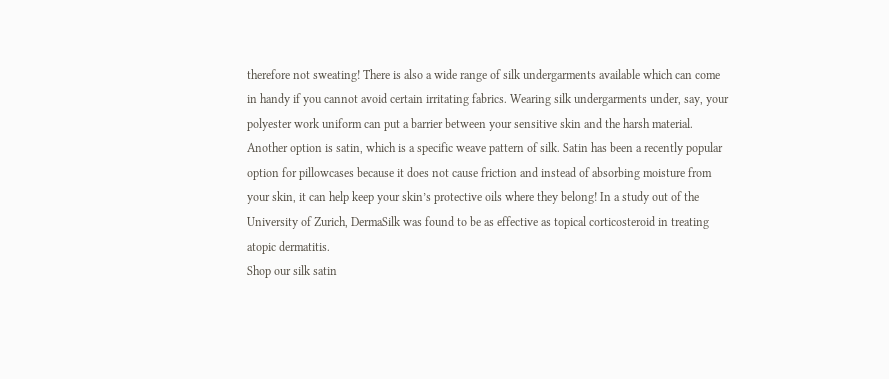therefore not sweating! There is also a wide range of silk undergarments available which can come in handy if you cannot avoid certain irritating fabrics. Wearing silk undergarments under, say, your polyester work uniform can put a barrier between your sensitive skin and the harsh material. Another option is satin, which is a specific weave pattern of silk. Satin has been a recently popular option for pillowcases because it does not cause friction and instead of absorbing moisture from your skin, it can help keep your skin’s protective oils where they belong! In a study out of the University of Zurich, DermaSilk was found to be as effective as topical corticosteroid in treating atopic dermatitis.
Shop our silk satin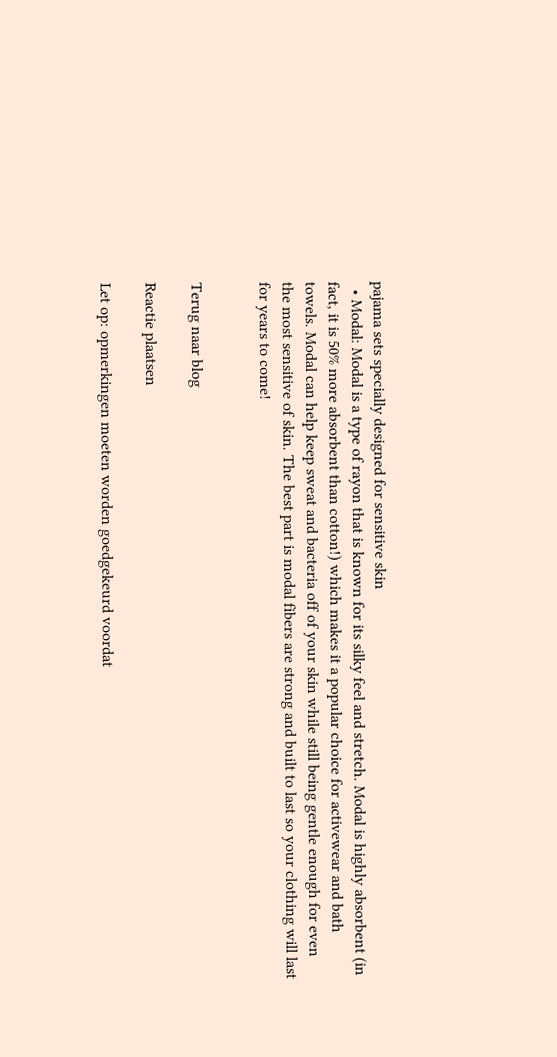pajama sets specially designed for sensitive skin
  • Modal: Modal is a type of rayon that is known for its silky feel and stretch. Modal is highly absorbent (in fact, it is 50% more absorbent than cotton!) which makes it a popular choice for activewear and bath towels. Modal can help keep sweat and bacteria off of your skin while still being gentle enough for even the most sensitive of skin. The best part is modal fibers are strong and built to last so your clothing will last for years to come!


Terug naar blog

Reactie plaatsen

Let op: opmerkingen moeten worden goedgekeurd voordat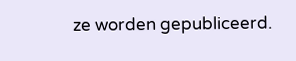ze worden gepubliceerd.